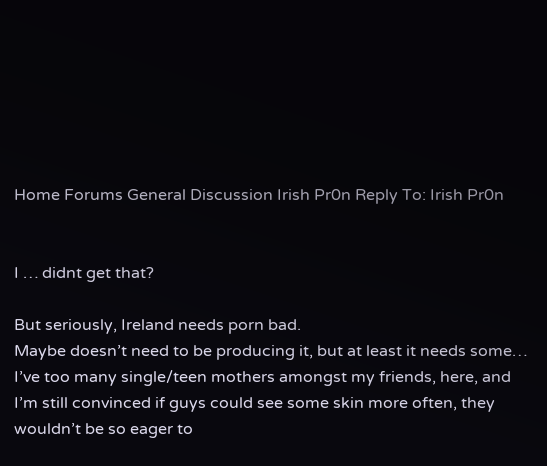Home Forums General Discussion Irish Pr0n Reply To: Irish Pr0n


I … didnt get that?

But seriously, Ireland needs porn bad.
Maybe doesn’t need to be producing it, but at least it needs some…
I’ve too many single/teen mothers amongst my friends, here, and I’m still convinced if guys could see some skin more often, they wouldn’t be so eager to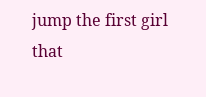jump the first girl that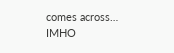comes across… IMHO